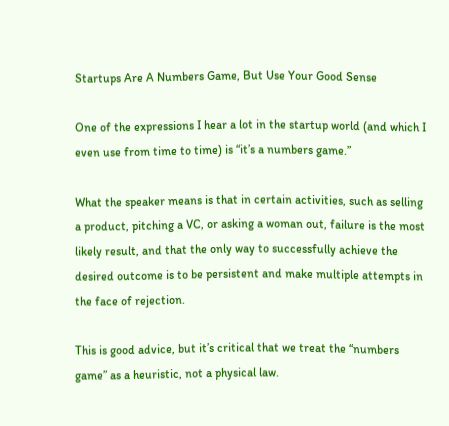Startups Are A Numbers Game, But Use Your Good Sense

One of the expressions I hear a lot in the startup world (and which I even use from time to time) is “it’s a numbers game.”

What the speaker means is that in certain activities, such as selling a product, pitching a VC, or asking a woman out, failure is the most likely result, and that the only way to successfully achieve the desired outcome is to be persistent and make multiple attempts in the face of rejection.

This is good advice, but it’s critical that we treat the “numbers game” as a heuristic, not a physical law.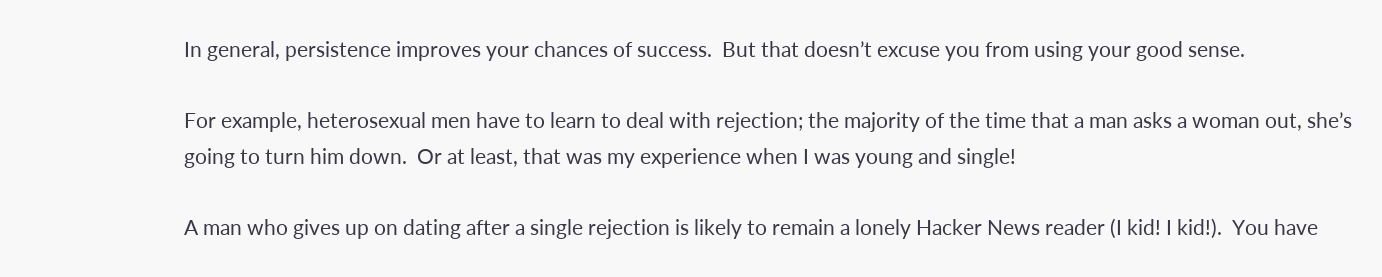In general, persistence improves your chances of success.  But that doesn’t excuse you from using your good sense.

For example, heterosexual men have to learn to deal with rejection; the majority of the time that a man asks a woman out, she’s going to turn him down.  Or at least, that was my experience when I was young and single!

A man who gives up on dating after a single rejection is likely to remain a lonely Hacker News reader (I kid! I kid!).  You have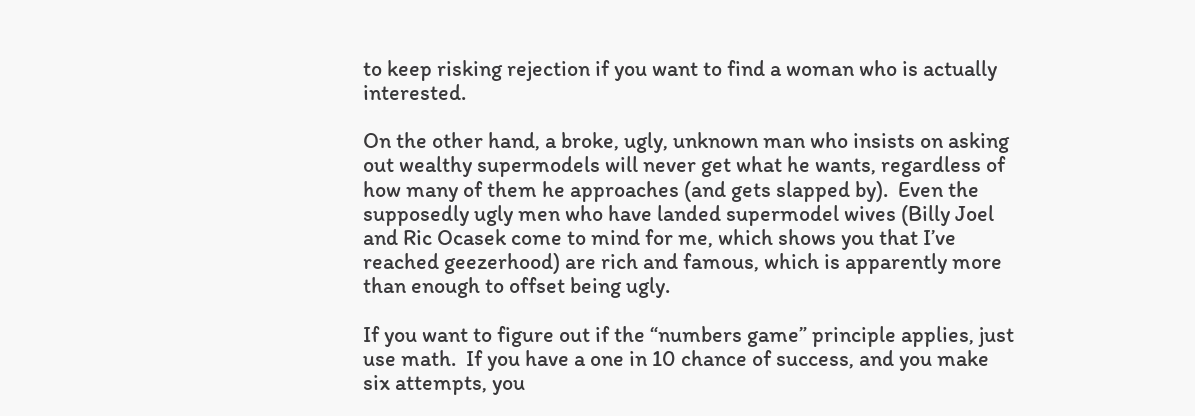to keep risking rejection if you want to find a woman who is actually interested.

On the other hand, a broke, ugly, unknown man who insists on asking out wealthy supermodels will never get what he wants, regardless of how many of them he approaches (and gets slapped by).  Even the supposedly ugly men who have landed supermodel wives (Billy Joel and Ric Ocasek come to mind for me, which shows you that I’ve reached geezerhood) are rich and famous, which is apparently more than enough to offset being ugly.

If you want to figure out if the “numbers game” principle applies, just use math.  If you have a one in 10 chance of success, and you make six attempts, you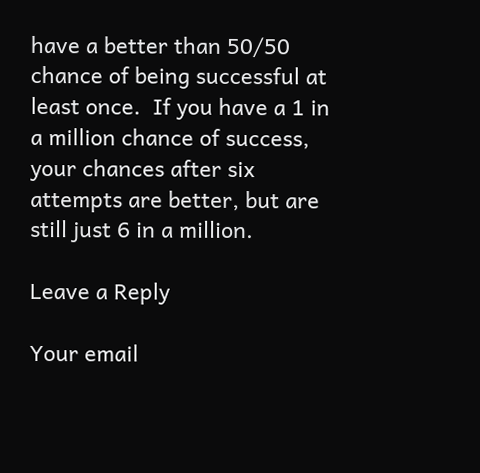have a better than 50/50 chance of being successful at least once.  If you have a 1 in a million chance of success, your chances after six attempts are better, but are still just 6 in a million.

Leave a Reply

Your email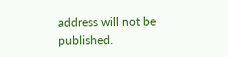address will not be published.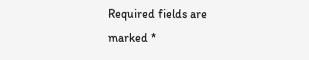Required fields are marked *